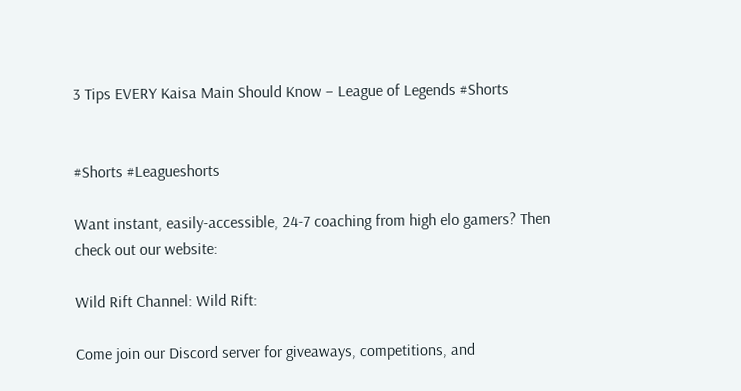3 Tips EVERY Kaisa Main Should Know – League of Legends #Shorts


#Shorts #Leagueshorts

Want instant, easily-accessible, 24-7 coaching from high elo gamers? Then check out our website:

Wild Rift Channel: Wild Rift:

Come join our Discord server for giveaways, competitions, and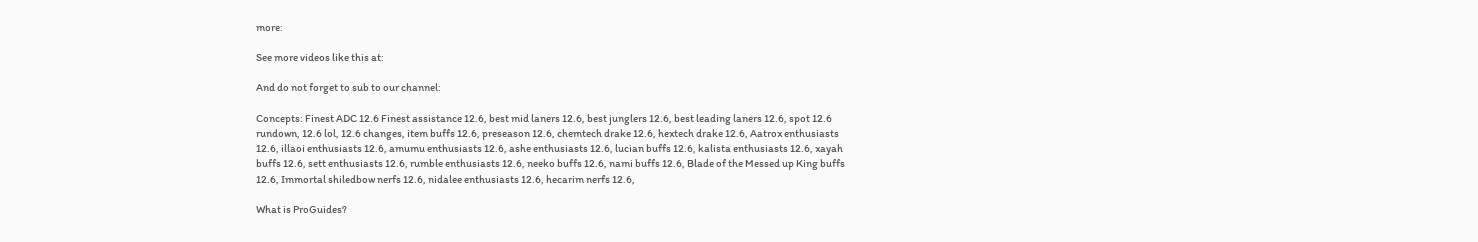more:

See more videos like this at:

And do not forget to sub to our channel:

Concepts: Finest ADC 12.6 Finest assistance 12.6, best mid laners 12.6, best junglers 12.6, best leading laners 12.6, spot 12.6 rundown, 12.6 lol, 12.6 changes, item buffs 12.6, preseason 12.6, chemtech drake 12.6, hextech drake 12.6, Aatrox enthusiasts 12.6, illaoi enthusiasts 12.6, amumu enthusiasts 12.6, ashe enthusiasts 12.6, lucian buffs 12.6, kalista enthusiasts 12.6, xayah buffs 12.6, sett enthusiasts 12.6, rumble enthusiasts 12.6, neeko buffs 12.6, nami buffs 12.6, Blade of the Messed up King buffs 12.6, Immortal shiledbow nerfs 12.6, nidalee enthusiasts 12.6, hecarim nerfs 12.6,

What is ProGuides?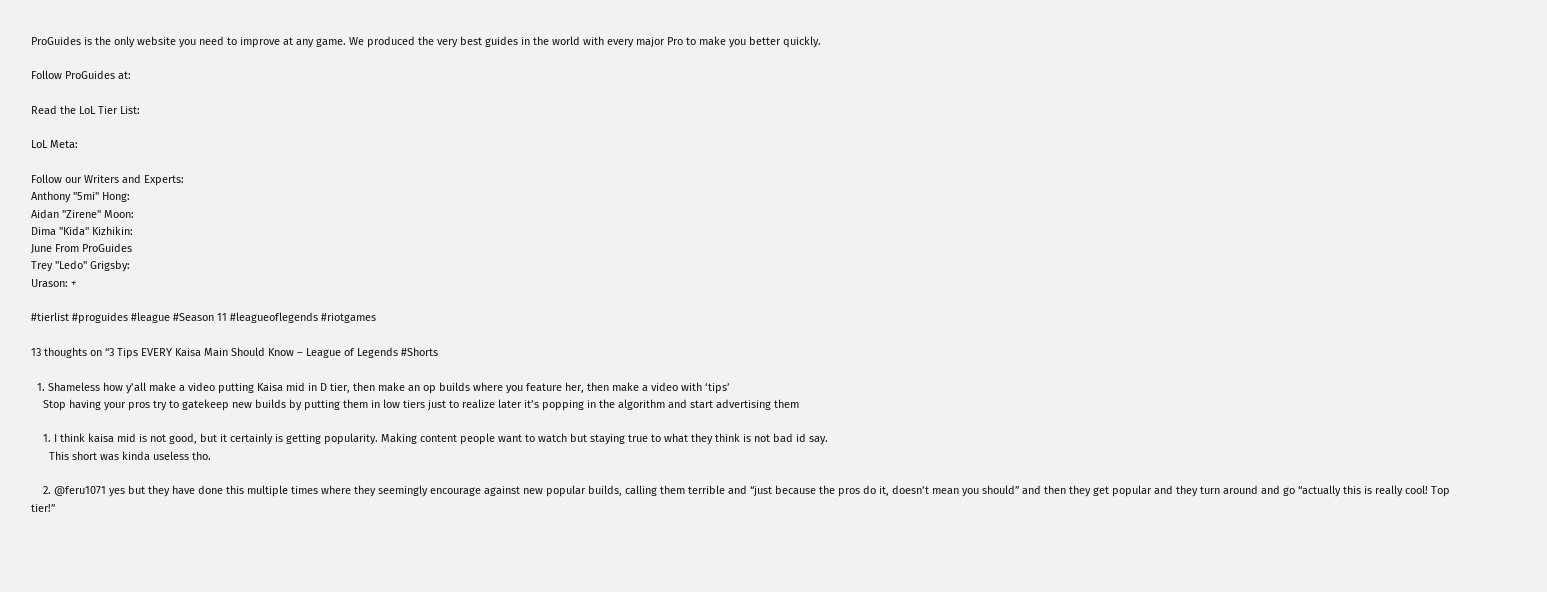ProGuides is the only website you need to improve at any game. We produced the very best guides in the world with every major Pro to make you better quickly.

Follow ProGuides at:

Read the LoL Tier List:

LoL Meta:

Follow our Writers and Experts:
Anthony "5mi" Hong:
Aidan "Zirene" Moon:
Dima "Kida" Kizhikin:
June From ProGuides
Trey "Ledo" Grigsby:
Urason: +

#tierlist #proguides #league #Season 11 #leagueoflegends #riotgames

13 thoughts on “3 Tips EVERY Kaisa Main Should Know – League of Legends #Shorts

  1. Shameless how y’all make a video putting Kaisa mid in D tier, then make an op builds where you feature her, then make a video with ‘tips’
    Stop having your pros try to gatekeep new builds by putting them in low tiers just to realize later it’s popping in the algorithm and start advertising them

    1. I think kaisa mid is not good, but it certainly is getting popularity. Making content people want to watch but staying true to what they think is not bad id say.
      This short was kinda useless tho.

    2. @feru1071 yes but they have done this multiple times where they seemingly encourage against new popular builds, calling them terrible and “just because the pros do it, doesn’t mean you should” and then they get popular and they turn around and go “actually this is really cool! Top tier!”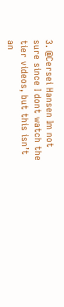3. @Cersei Hansen Im not sure since I dont watch the tier videos, but this isn’t an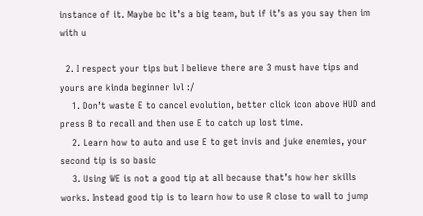instance of it. Maybe bc it’s a big team, but if it’s as you say then im with u

  2. I respect your tips but I believe there are 3 must have tips and yours are kinda beginner lvl :/
    1. Don’t waste E to cancel evolution, better click icon above HUD and press B to recall and then use E to catch up lost time.
    2. Learn how to auto and use E to get invis and juke enemies, your second tip is so basic
    3. Using WE is not a good tip at all because that’s how her skills works. Instead good tip is to learn how to use R close to wall to jump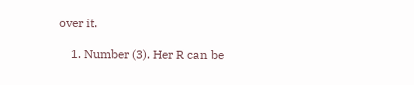over it.

    1. Number (3). Her R can be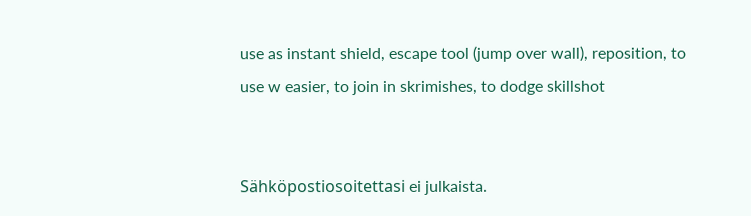use as instant shield, escape tool (jump over wall), reposition, to use w easier, to join in skrimishes, to dodge skillshot


Sähköpostiosoitettasi ei julkaista.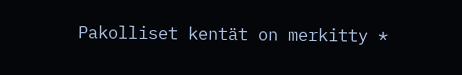Pakolliset kentät on merkitty *